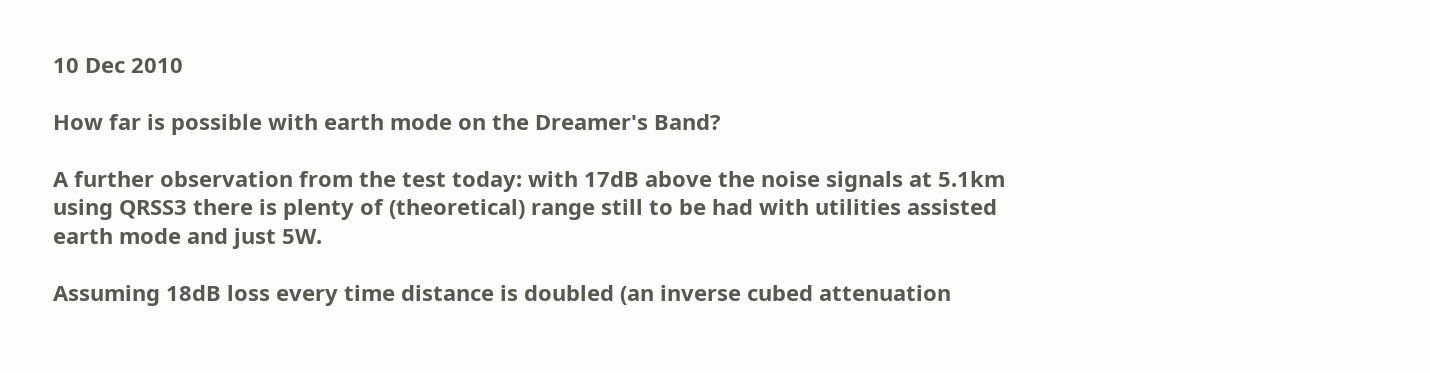10 Dec 2010

How far is possible with earth mode on the Dreamer's Band?

A further observation from the test today: with 17dB above the noise signals at 5.1km using QRSS3 there is plenty of (theoretical) range still to be had with utilities assisted earth mode and just 5W.

Assuming 18dB loss every time distance is doubled (an inverse cubed attenuation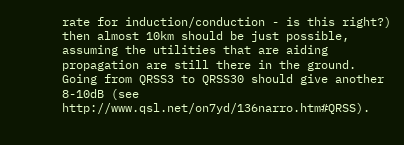rate for induction/conduction - is this right?) then almost 10km should be just possible, assuming the utilities that are aiding propagation are still there in the ground. Going from QRSS3 to QRSS30 should give another 8-10dB (see http://www.qsl.net/on7yd/136narro.htm#QRSS).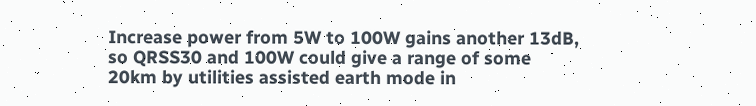Increase power from 5W to 100W gains another 13dB, so QRSS30 and 100W could give a range of some 20km by utilities assisted earth mode in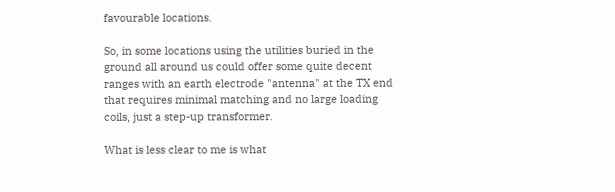favourable locations.

So, in some locations using the utilities buried in the ground all around us could offer some quite decent ranges with an earth electrode "antenna" at the TX end that requires minimal matching and no large loading coils, just a step-up transformer.

What is less clear to me is what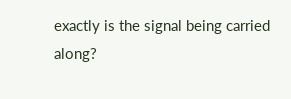exactly is the signal being carried along?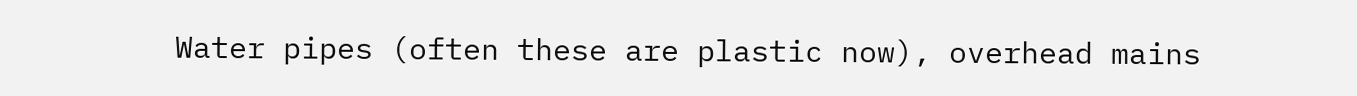Water pipes (often these are plastic now), overhead mains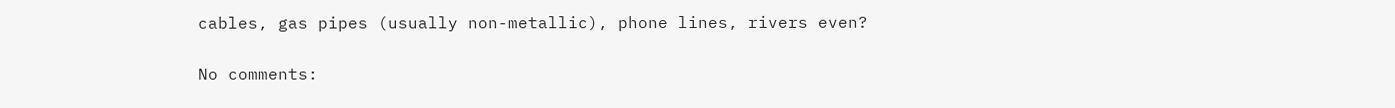cables, gas pipes (usually non-metallic), phone lines, rivers even?

No comments: